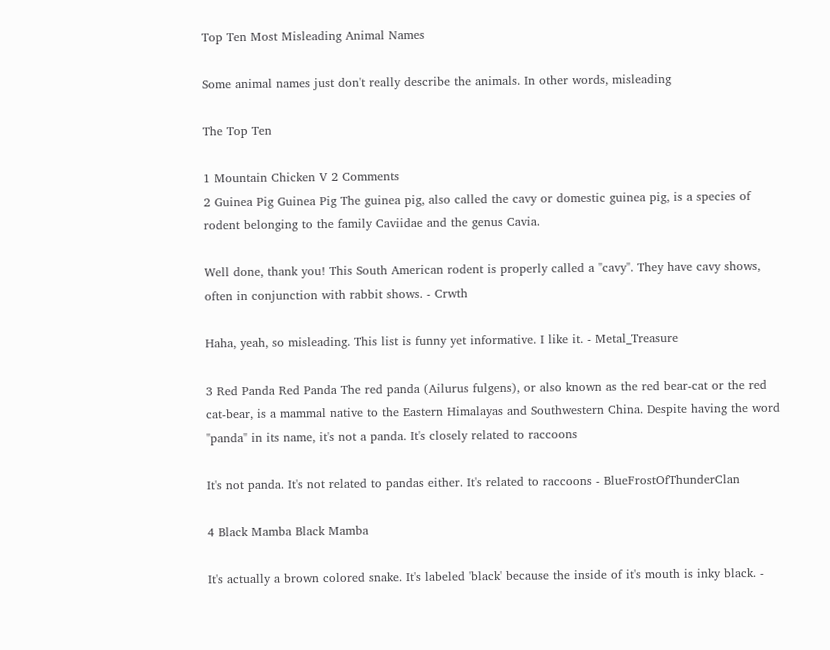Top Ten Most Misleading Animal Names

Some animal names just don't really describe the animals. In other words, misleading

The Top Ten

1 Mountain Chicken V 2 Comments
2 Guinea Pig Guinea Pig The guinea pig, also called the cavy or domestic guinea pig, is a species of rodent belonging to the family Caviidae and the genus Cavia.

Well done, thank you! This South American rodent is properly called a "cavy". They have cavy shows, often in conjunction with rabbit shows. - Crwth

Haha, yeah, so misleading. This list is funny yet informative. I like it. - Metal_Treasure

3 Red Panda Red Panda The red panda (Ailurus fulgens), or also known as the red bear-cat or the red cat-bear, is a mammal native to the Eastern Himalayas and Southwestern China. Despite having the word "panda" in its name, it's not a panda. It's closely related to raccoons

It's not panda. It's not related to pandas either. It's related to raccoons - BlueFrostOfThunderClan

4 Black Mamba Black Mamba

It's actually a brown colored snake. It's labeled 'black' because the inside of it's mouth is inky black. -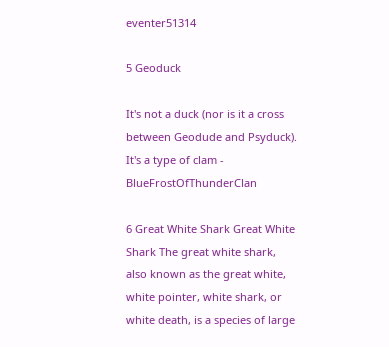eventer51314

5 Geoduck

It's not a duck (nor is it a cross between Geodude and Psyduck). It's a type of clam - BlueFrostOfThunderClan

6 Great White Shark Great White Shark The great white shark, also known as the great white, white pointer, white shark, or white death, is a species of large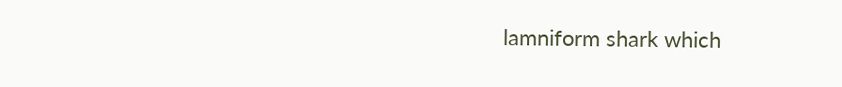lamniform shark which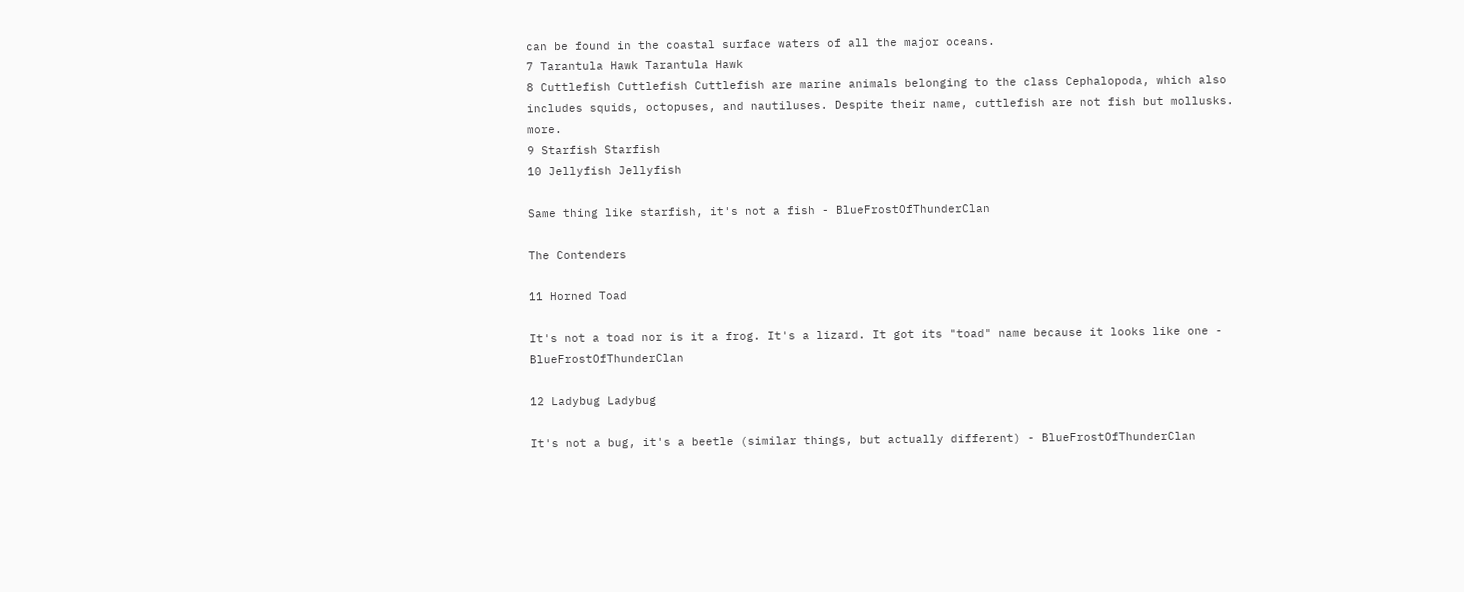can be found in the coastal surface waters of all the major oceans.
7 Tarantula Hawk Tarantula Hawk
8 Cuttlefish Cuttlefish Cuttlefish are marine animals belonging to the class Cephalopoda, which also includes squids, octopuses, and nautiluses. Despite their name, cuttlefish are not fish but mollusks. more.
9 Starfish Starfish
10 Jellyfish Jellyfish

Same thing like starfish, it's not a fish - BlueFrostOfThunderClan

The Contenders

11 Horned Toad

It's not a toad nor is it a frog. It's a lizard. It got its "toad" name because it looks like one - BlueFrostOfThunderClan

12 Ladybug Ladybug

It's not a bug, it's a beetle (similar things, but actually different) - BlueFrostOfThunderClan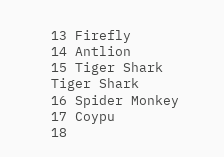13 Firefly
14 Antlion
15 Tiger Shark Tiger Shark
16 Spider Monkey
17 Coypu
18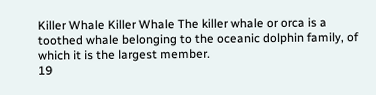Killer Whale Killer Whale The killer whale or orca is a toothed whale belonging to the oceanic dolphin family, of which it is the largest member.
19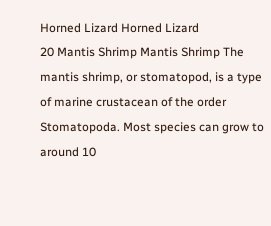Horned Lizard Horned Lizard
20 Mantis Shrimp Mantis Shrimp The mantis shrimp, or stomatopod, is a type of marine crustacean of the order Stomatopoda. Most species can grow to around 10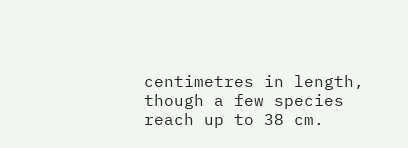centimetres in length, though a few species reach up to 38 cm.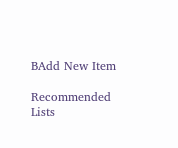BAdd New Item

Recommended Lists